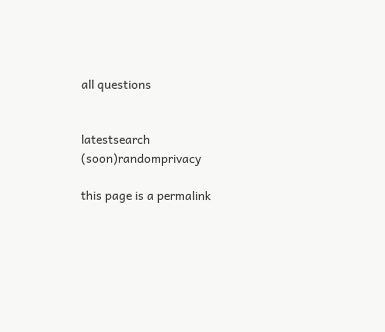all questions


latestsearch (soon)randomprivacy

this page is a permalink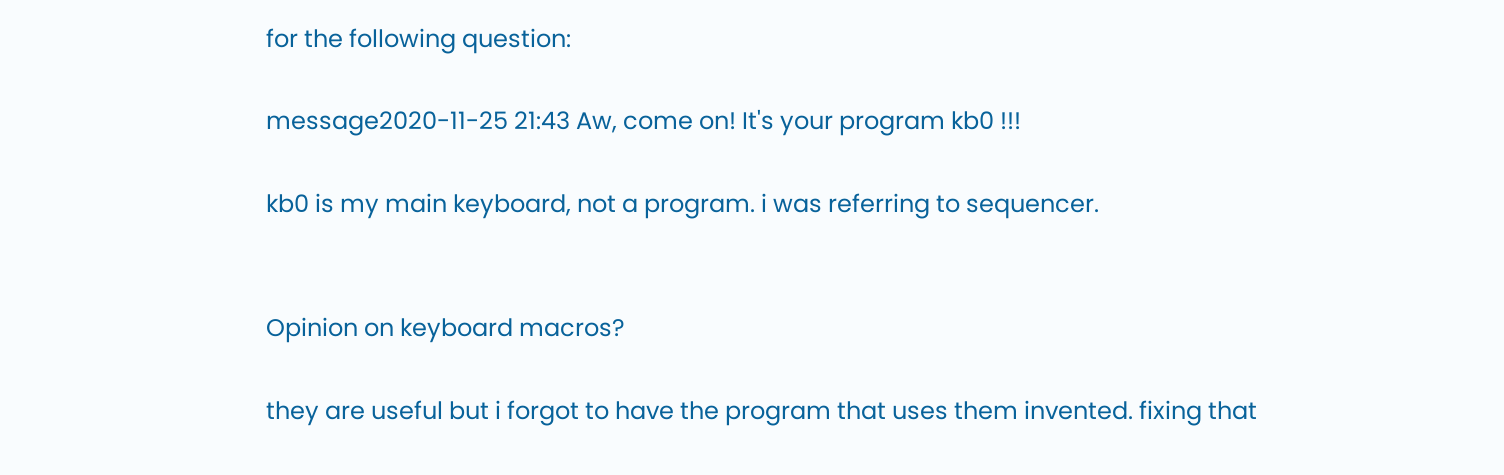for the following question:

message2020-11-25 21:43 Aw, come on! It's your program kb0 !!!

kb0 is my main keyboard, not a program. i was referring to sequencer.


Opinion on keyboard macros?

they are useful but i forgot to have the program that uses them invented. fixing that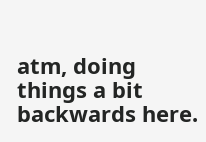atm, doing things a bit backwards here.